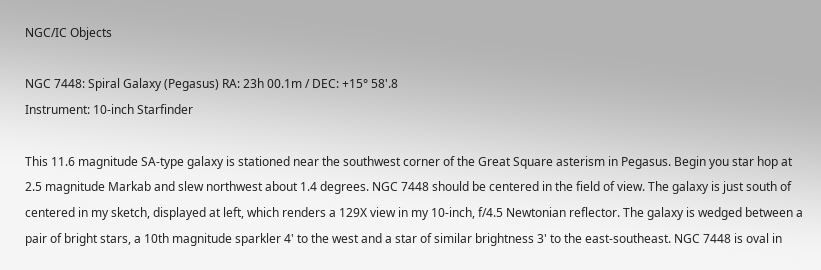NGC/IC Objects

NGC 7448: Spiral Galaxy (Pegasus) RA: 23h 00.1m / DEC: +15° 58'.8
Instrument: 10-inch Starfinder

This 11.6 magnitude SA-type galaxy is stationed near the southwest corner of the Great Square asterism in Pegasus. Begin you star hop at 2.5 magnitude Markab and slew northwest about 1.4 degrees. NGC 7448 should be centered in the field of view. The galaxy is just south of centered in my sketch, displayed at left, which renders a 129X view in my 10-inch, f/4.5 Newtonian reflector. The galaxy is wedged between a pair of bright stars, a 10th magnitude sparkler 4' to the west and a star of similar brightness 3' to the east-southeast. NGC 7448 is oval in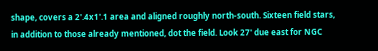shape, covers a 2'.4x1'.1 area and aligned roughly north-south. Sixteen field stars, in addition to those already mentioned, dot the field. Look 27' due east for NGC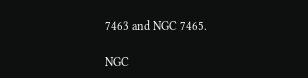7463 and NGC 7465.

NGC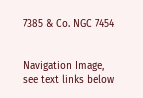7385 & Co. NGC 7454


Navigation Image, see text links below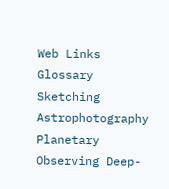Web Links Glossary Sketching Astrophotography Planetary Observing Deep-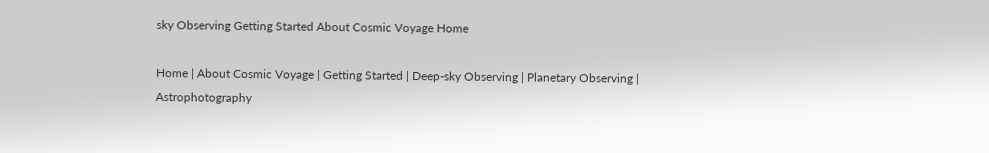sky Observing Getting Started About Cosmic Voyage Home

Home | About Cosmic Voyage | Getting Started | Deep-sky Observing | Planetary Observing | Astrophotography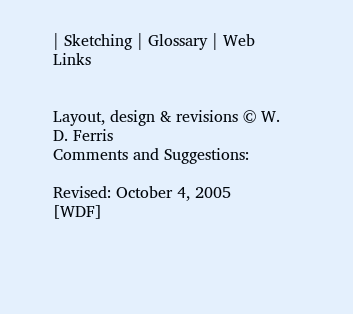| Sketching | Glossary | Web Links


Layout, design & revisions © W. D. Ferris
Comments and Suggestions:

Revised: October 4, 2005 [WDF]